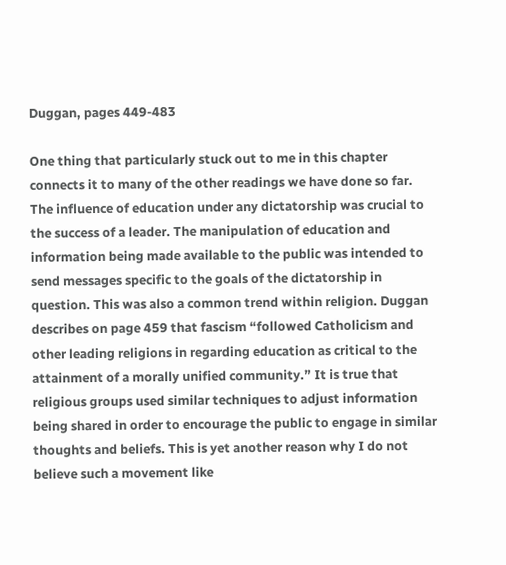Duggan, pages 449-483

One thing that particularly stuck out to me in this chapter connects it to many of the other readings we have done so far. The influence of education under any dictatorship was crucial to the success of a leader. The manipulation of education and information being made available to the public was intended to send messages specific to the goals of the dictatorship in question. This was also a common trend within religion. Duggan describes on page 459 that fascism “followed Catholicism and other leading religions in regarding education as critical to the attainment of a morally unified community.” It is true that religious groups used similar techniques to adjust information being shared in order to encourage the public to engage in similar thoughts and beliefs. This is yet another reason why I do not believe such a movement like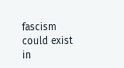fascism could exist in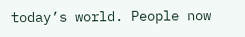today’s world. People now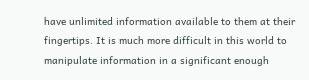have unlimited information available to them at their fingertips. It is much more difficult in this world to manipulate information in a significant enough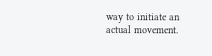way to initiate an actual movement.